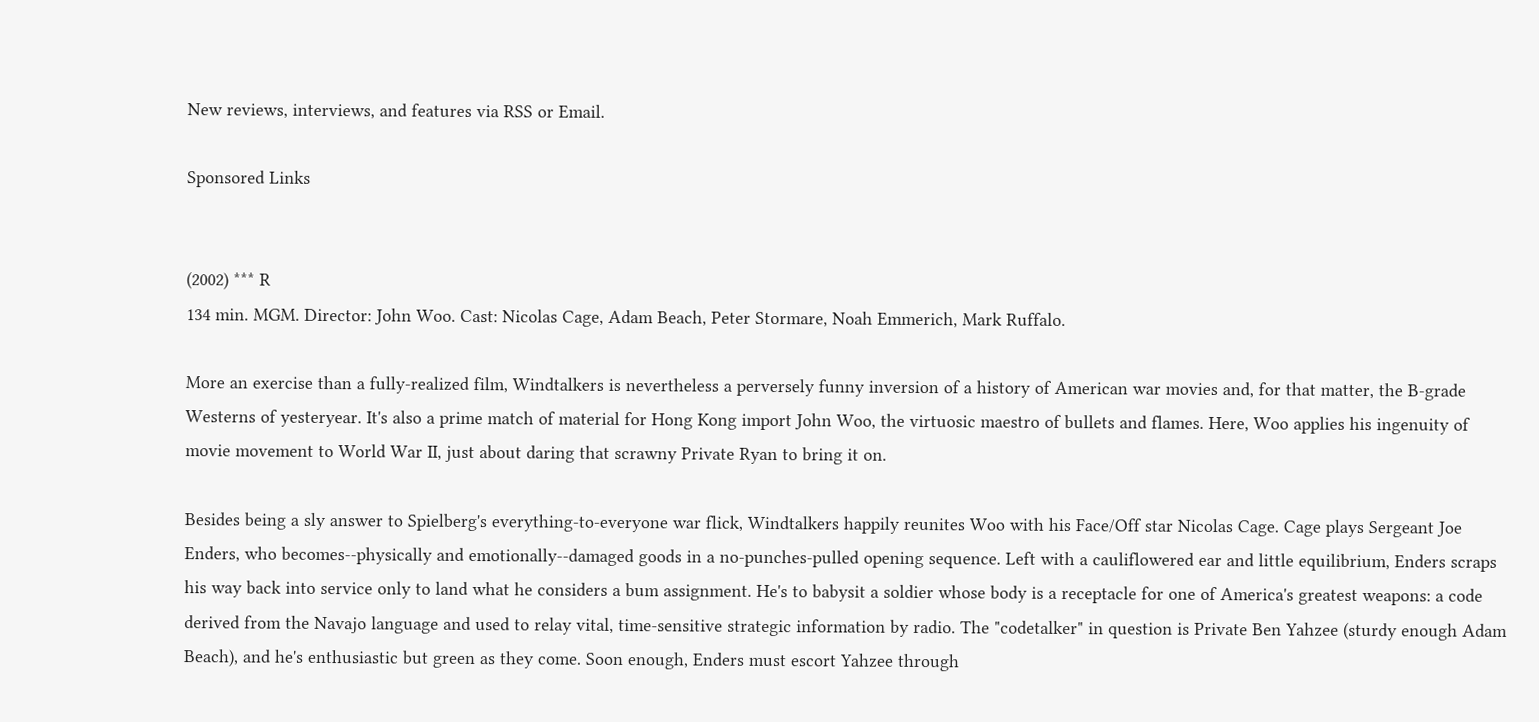New reviews, interviews, and features via RSS or Email.

Sponsored Links


(2002) *** R
134 min. MGM. Director: John Woo. Cast: Nicolas Cage, Adam Beach, Peter Stormare, Noah Emmerich, Mark Ruffalo.

More an exercise than a fully-realized film, Windtalkers is nevertheless a perversely funny inversion of a history of American war movies and, for that matter, the B-grade Westerns of yesteryear. It's also a prime match of material for Hong Kong import John Woo, the virtuosic maestro of bullets and flames. Here, Woo applies his ingenuity of movie movement to World War II, just about daring that scrawny Private Ryan to bring it on.

Besides being a sly answer to Spielberg's everything-to-everyone war flick, Windtalkers happily reunites Woo with his Face/Off star Nicolas Cage. Cage plays Sergeant Joe Enders, who becomes--physically and emotionally--damaged goods in a no-punches-pulled opening sequence. Left with a cauliflowered ear and little equilibrium, Enders scraps his way back into service only to land what he considers a bum assignment. He's to babysit a soldier whose body is a receptacle for one of America's greatest weapons: a code derived from the Navajo language and used to relay vital, time-sensitive strategic information by radio. The "codetalker" in question is Private Ben Yahzee (sturdy enough Adam Beach), and he's enthusiastic but green as they come. Soon enough, Enders must escort Yahzee through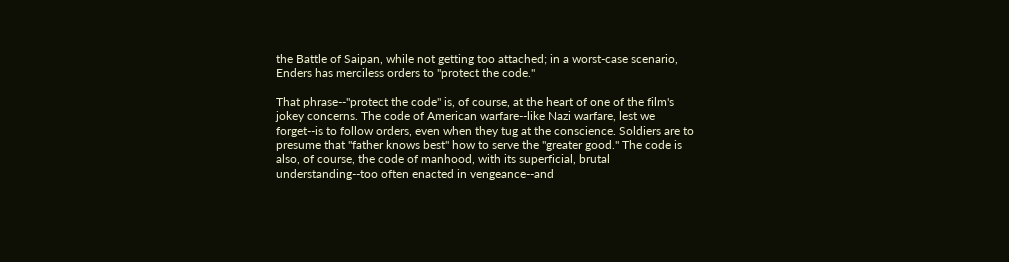the Battle of Saipan, while not getting too attached; in a worst-case scenario, Enders has merciless orders to "protect the code."

That phrase--"protect the code" is, of course, at the heart of one of the film's jokey concerns. The code of American warfare--like Nazi warfare, lest we forget--is to follow orders, even when they tug at the conscience. Soldiers are to presume that "father knows best" how to serve the "greater good." The code is also, of course, the code of manhood, with its superficial, brutal understanding--too often enacted in vengeance--and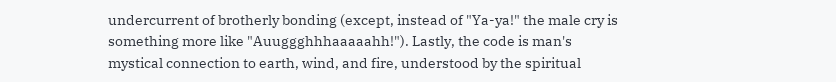undercurrent of brotherly bonding (except, instead of "Ya-ya!" the male cry is something more like "Auuggghhhaaaaahh!"). Lastly, the code is man's mystical connection to earth, wind, and fire, understood by the spiritual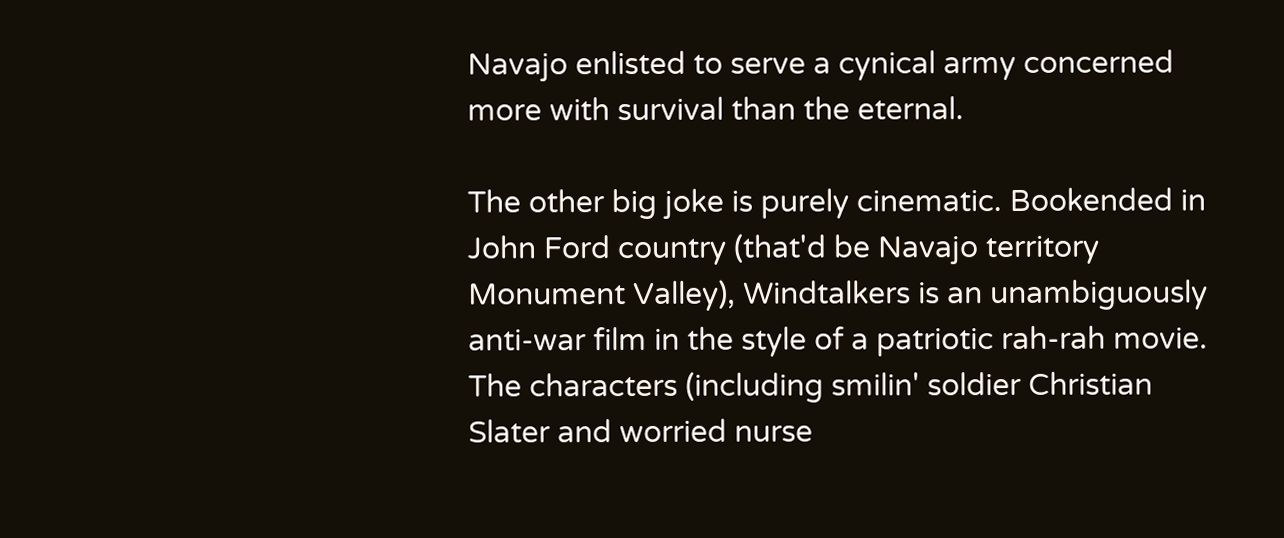Navajo enlisted to serve a cynical army concerned more with survival than the eternal.

The other big joke is purely cinematic. Bookended in John Ford country (that'd be Navajo territory Monument Valley), Windtalkers is an unambiguously anti-war film in the style of a patriotic rah-rah movie. The characters (including smilin' soldier Christian Slater and worried nurse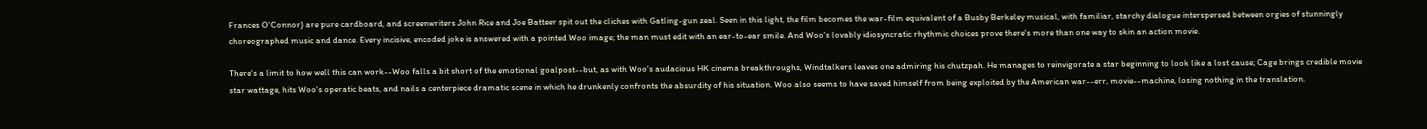Frances O'Connor) are pure cardboard, and screenwriters John Rice and Joe Batteer spit out the cliches with Gatling-gun zeal. Seen in this light, the film becomes the war-film equivalent of a Busby Berkeley musical, with familiar, starchy dialogue interspersed between orgies of stunningly choreographed music and dance. Every incisive, encoded joke is answered with a pointed Woo image; the man must edit with an ear-to-ear smile. And Woo's lovably idiosyncratic rhythmic choices prove there's more than one way to skin an action movie.

There's a limit to how well this can work--Woo falls a bit short of the emotional goalpost--but, as with Woo's audacious HK cinema breakthroughs, Windtalkers leaves one admiring his chutzpah. He manages to reinvigorate a star beginning to look like a lost cause; Cage brings credible movie star wattage, hits Woo's operatic beats, and nails a centerpiece dramatic scene in which he drunkenly confronts the absurdity of his situation. Woo also seems to have saved himself from being exploited by the American war--err, movie--machine, losing nothing in the translation.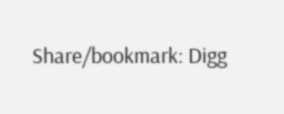Share/bookmark: Digg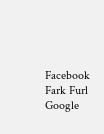Facebook Fark Furl Google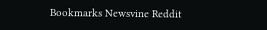Bookmarks Newsvine Reddit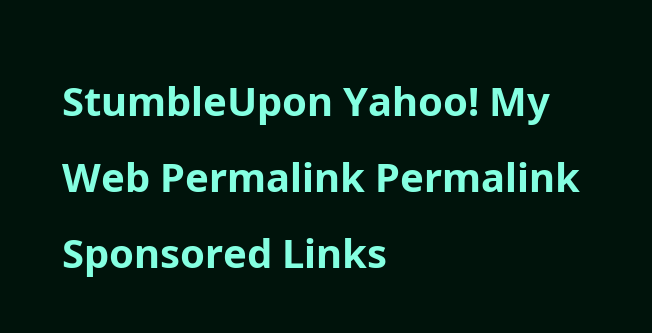StumbleUpon Yahoo! My Web Permalink Permalink
Sponsored Links